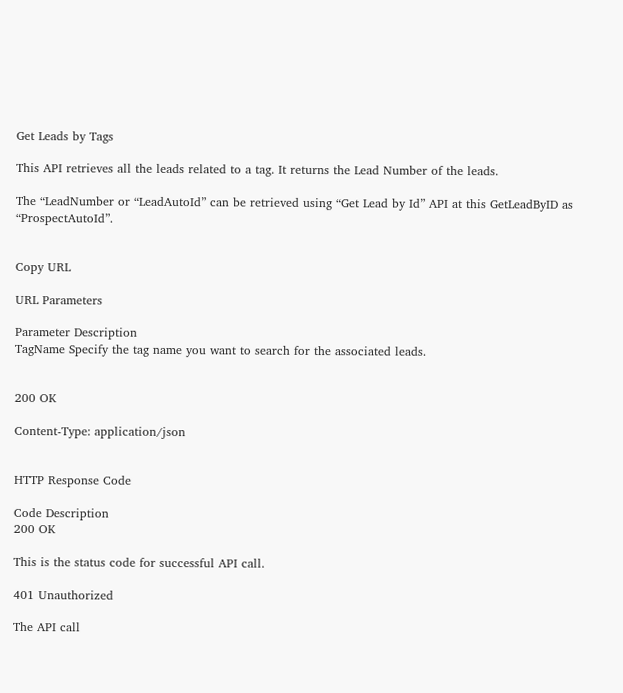Get Leads by Tags

This API retrieves all the leads related to a tag. It returns the Lead Number of the leads.

The “LeadNumber or “LeadAutoId” can be retrieved using “Get Lead by Id” API at this GetLeadByID as “ProspectAutoId”.


Copy URL

URL Parameters

Parameter Description
TagName Specify the tag name you want to search for the associated leads.


200 OK

Content-Type: application/json


HTTP Response Code

Code Description
200 OK

This is the status code for successful API call.

401 Unauthorized

The API call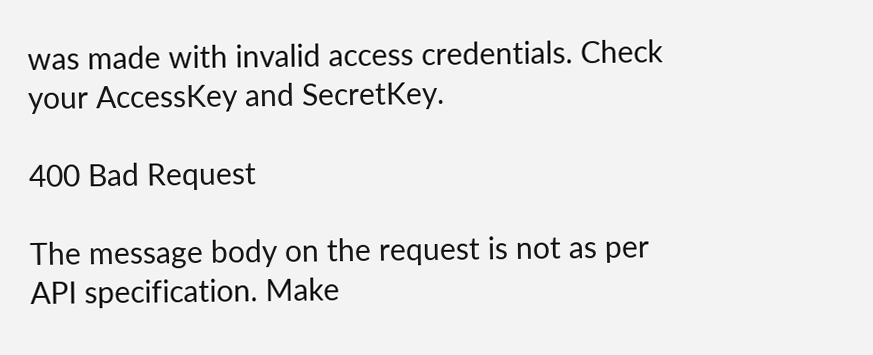was made with invalid access credentials. Check your AccessKey and SecretKey.

400 Bad Request

The message body on the request is not as per API specification. Make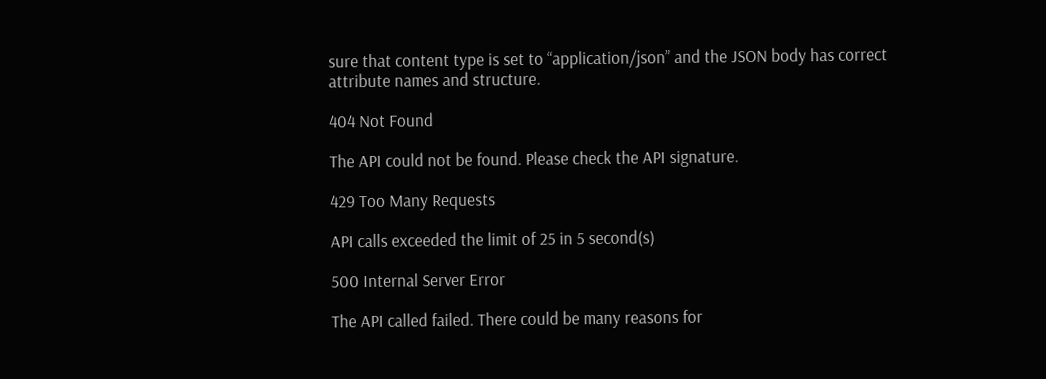sure that content type is set to “application/json” and the JSON body has correct attribute names and structure.

404 Not Found

The API could not be found. Please check the API signature.

429 Too Many Requests

API calls exceeded the limit of 25 in 5 second(s)

500 Internal Server Error

The API called failed. There could be many reasons for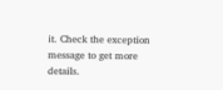it. Check the exception message to get more details.